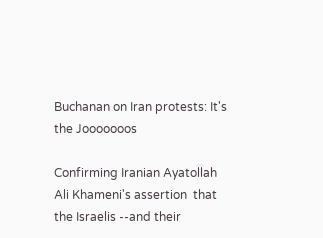Buchanan on Iran protests: It's the Jooooooos

Confirming Iranian Ayatollah Ali Khameni's assertion  that the Israelis --and their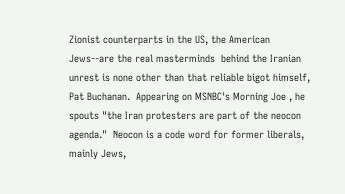Zionist counterparts in the US, the American Jews--are the real masterminds  behind the Iranian unrest is none other than that reliable bigot himself, Pat Buchanan.  Appearing on MSNBC's Morning Joe , he spouts "the Iran protesters are part of the neocon agenda."  Neocon is a code word for former liberals, mainly Jews,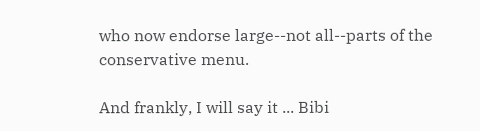who now endorse large--not all--parts of the conservative menu.

And frankly, I will say it ... Bibi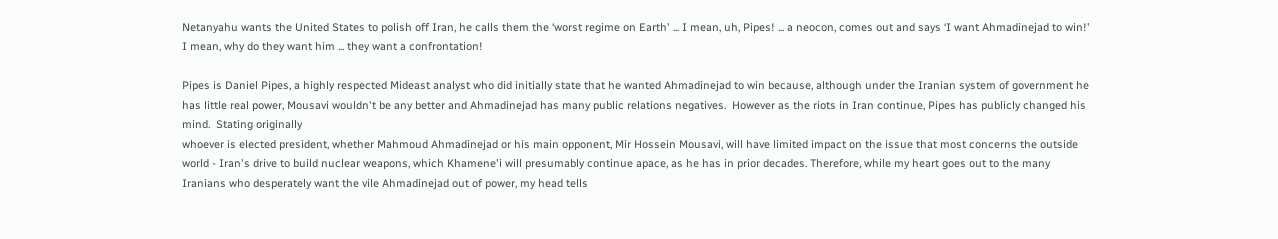Netanyahu wants the United States to polish off Iran, he calls them the ‘worst regime on Earth' ... I mean, uh, Pipes! ... a neocon, comes out and says ‘I want Ahmadinejad to win!' I mean, why do they want him ... they want a confrontation!

Pipes is Daniel Pipes, a highly respected Mideast analyst who did initially state that he wanted Ahmadinejad to win because, although under the Iranian system of government he has little real power, Mousavi wouldn't be any better and Ahmadinejad has many public relations negatives.  However as the riots in Iran continue, Pipes has publicly changed his mind.  Stating originally
whoever is elected president, whether Mahmoud Ahmadinejad or his main opponent, Mir Hossein Mousavi, will have limited impact on the issue that most concerns the outside world - Iran's drive to build nuclear weapons, which Khamene'i will presumably continue apace, as he has in prior decades. Therefore, while my heart goes out to the many Iranians who desperately want the vile Ahmadinejad out of power, my head tells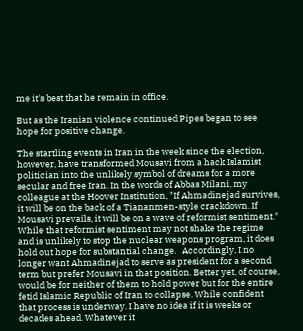me it's best that he remain in office.

But as the Iranian violence continued Pipes began to see hope for positive change.

The startling events in Iran in the week since the election, however, have transformed Mousavi from a hack Islamist politician into the unlikely symbol of dreams for a more secular and free Iran. In the words of Abbas Milani, my colleague at the Hoover Institution, "If Ahmadinejad survives, it will be on the back of a Tiananmen-style crackdown. If Mousavi prevails, it will be on a wave of reformist sentiment." While that reformist sentiment may not shake the regime  and is unlikely to stop the nuclear weapons program, it does hold out hope for substantial change.   Accordingly, I no longer want Ahmadinejad to serve as president for a second term but prefer Mousavi in that position. Better yet, of course, would be for neither of them to hold power but for the entire fetid Islamic Republic of Iran to collapse. While confident that process is underway. I have no idea if it is weeks or decades ahead. Whatever it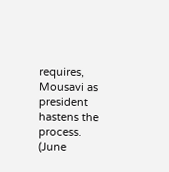requires, Mousavi as president hastens the process. (June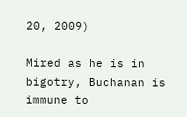20, 2009)

Mired as he is in bigotry, Buchanan is immune to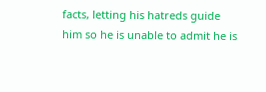facts, letting his hatreds guide him so he is unable to admit he is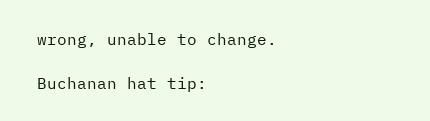wrong, unable to change.

Buchanan hat tip: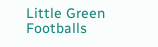Little Green Footballs